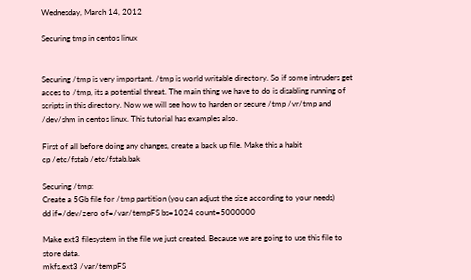Wednesday, March 14, 2012

Securing tmp in centos linux


Securing /tmp is very important. /tmp is world writable directory. So if some intruders get acces to /tmp, its a potential threat. The main thing we have to do is disabling running of scripts in this directory. Now we will see how to harden or secure /tmp /vr/tmp and /dev/shm in centos linux. This tutorial has examples also.

First of all before doing any changes, create a back up file. Make this a habit
cp /etc/fstab /etc/fstab.bak

Securing /tmp:
Create a 5Gb file for /tmp partition (you can adjust the size according to your needs)
dd if=/dev/zero of=/var/tempFS bs=1024 count=5000000

Make ext3 filesystem in the file we just created. Because we are going to use this file to store data.
mkfs.ext3 /var/tempFS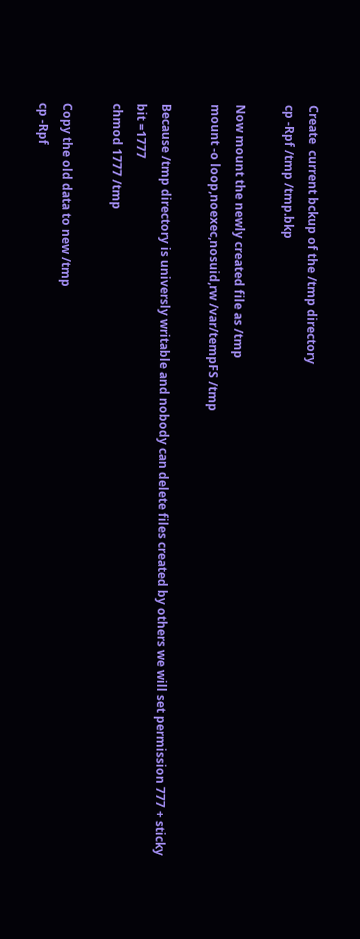Create  current bckup of the /tmp directory
cp -Rpf /tmp /tmp.bkp

Now mount the newly created file as /tmp
mount -o loop,noexec,nosuid,rw /var/tempFS /tmp

Because /tmp directory is universly writable and nobody can delete files created by others we will set permission 777 + sticky bit =1777
chmod 1777 /tmp

Copy the old data to new /tmp
cp -Rpf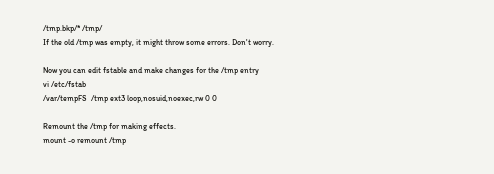/tmp.bkp/* /tmp/
If the old /tmp was empty, it might throw some errors. Don't worry.

Now you can edit fstable and make changes for the /tmp entry
vi /etc/fstab
/var/tempFS  /tmp ext3 loop,nosuid,noexec,rw 0 0

Remount the /tmp for making effects.
mount -o remount /tmp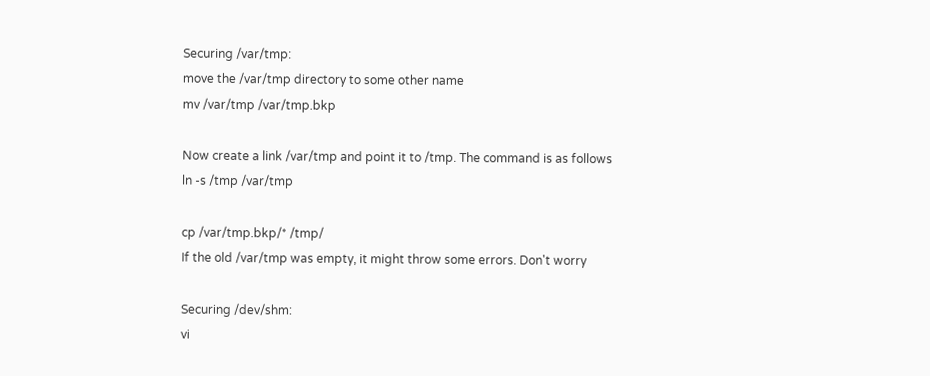Securing /var/tmp:
move the /var/tmp directory to some other name
mv /var/tmp /var/tmp.bkp

Now create a link /var/tmp and point it to /tmp. The command is as follows
ln -s /tmp /var/tmp

cp /var/tmp.bkp/* /tmp/
If the old /var/tmp was empty, it might throw some errors. Don't worry

Securing /dev/shm:
vi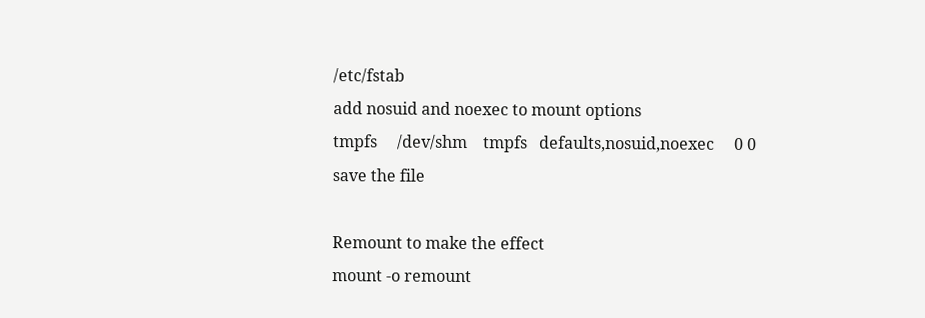/etc/fstab
add nosuid and noexec to mount options
tmpfs     /dev/shm    tmpfs   defaults,nosuid,noexec     0 0
save the file

Remount to make the effect
mount -o remount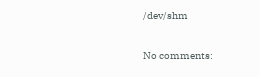/dev/shm

No comments: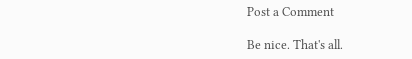Post a Comment

Be nice. That's all.